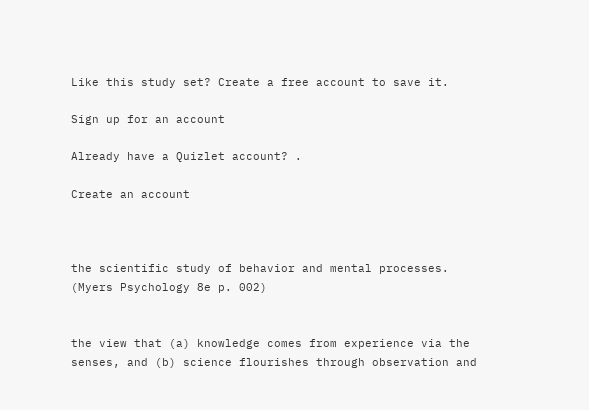Like this study set? Create a free account to save it.

Sign up for an account

Already have a Quizlet account? .

Create an account



the scientific study of behavior and mental processes. (Myers Psychology 8e p. 002)


the view that (a) knowledge comes from experience via the senses, and (b) science flourishes through observation and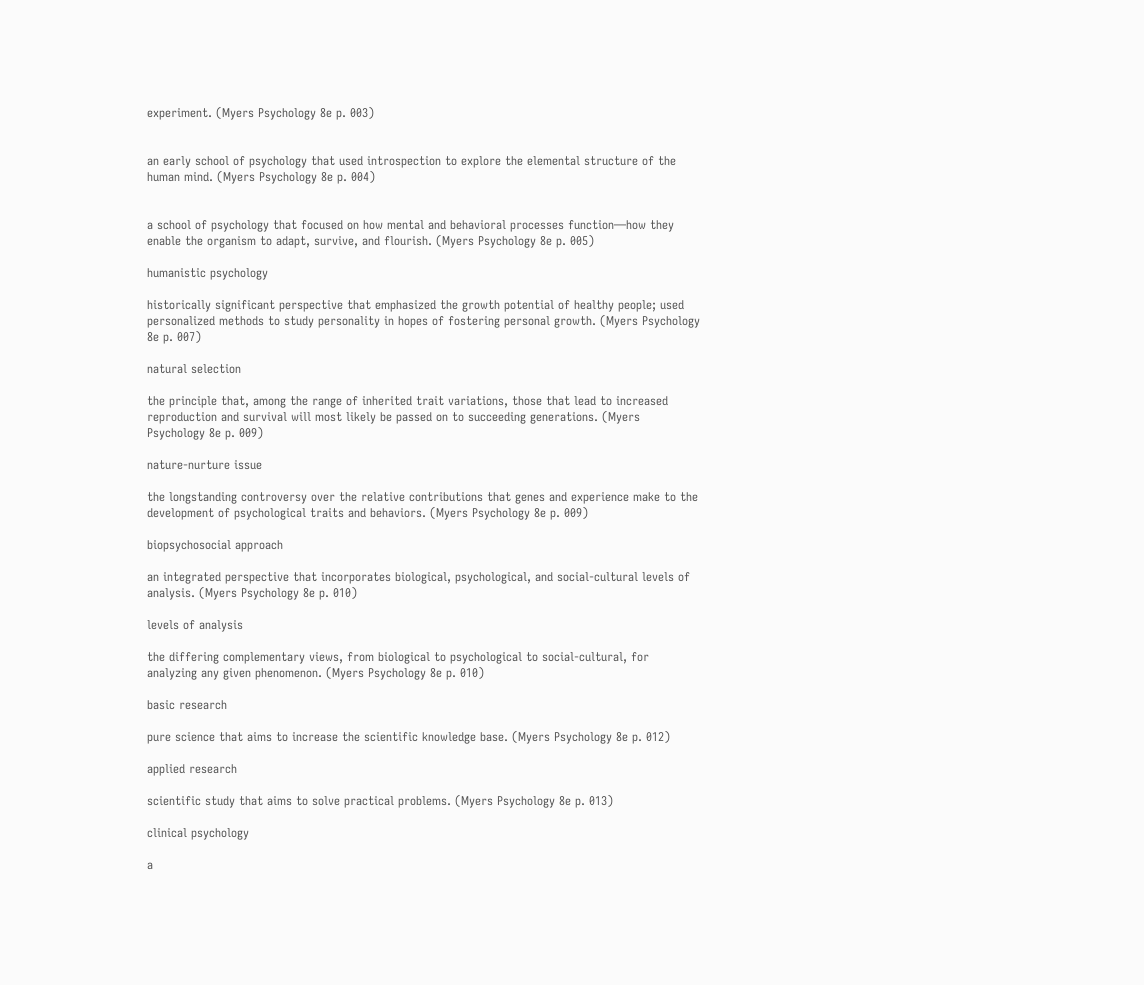experiment. (Myers Psychology 8e p. 003)


an early school of psychology that used introspection to explore the elemental structure of the human mind. (Myers Psychology 8e p. 004)


a school of psychology that focused on how mental and behavioral processes function—how they enable the organism to adapt, survive, and flourish. (Myers Psychology 8e p. 005)

humanistic psychology

historically significant perspective that emphasized the growth potential of healthy people; used personalized methods to study personality in hopes of fostering personal growth. (Myers Psychology 8e p. 007)

natural selection

the principle that, among the range of inherited trait variations, those that lead to increased reproduction and survival will most likely be passed on to succeeding generations. (Myers Psychology 8e p. 009)

nature-nurture issue

the longstanding controversy over the relative contributions that genes and experience make to the development of psychological traits and behaviors. (Myers Psychology 8e p. 009)

biopsychosocial approach

an integrated perspective that incorporates biological, psychological, and social-cultural levels of analysis. (Myers Psychology 8e p. 010)

levels of analysis

the differing complementary views, from biological to psychological to social-cultural, for analyzing any given phenomenon. (Myers Psychology 8e p. 010)

basic research

pure science that aims to increase the scientific knowledge base. (Myers Psychology 8e p. 012)

applied research

scientific study that aims to solve practical problems. (Myers Psychology 8e p. 013)

clinical psychology

a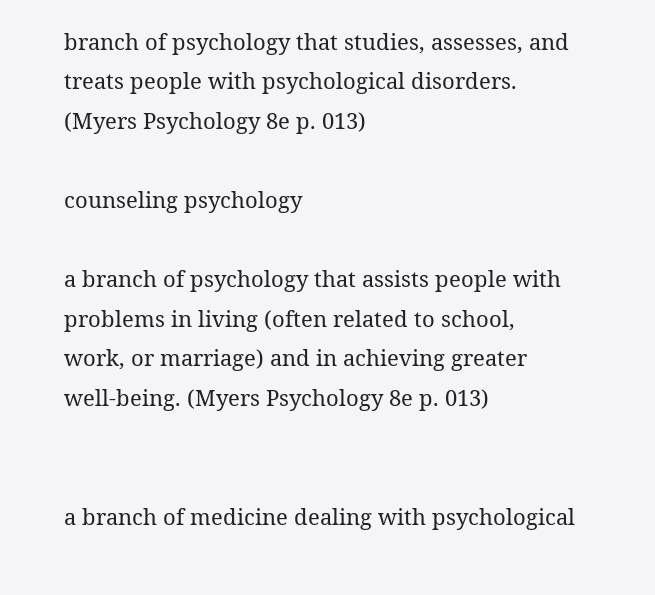branch of psychology that studies, assesses, and treats people with psychological disorders. (Myers Psychology 8e p. 013)

counseling psychology

a branch of psychology that assists people with problems in living (often related to school, work, or marriage) and in achieving greater well-being. (Myers Psychology 8e p. 013)


a branch of medicine dealing with psychological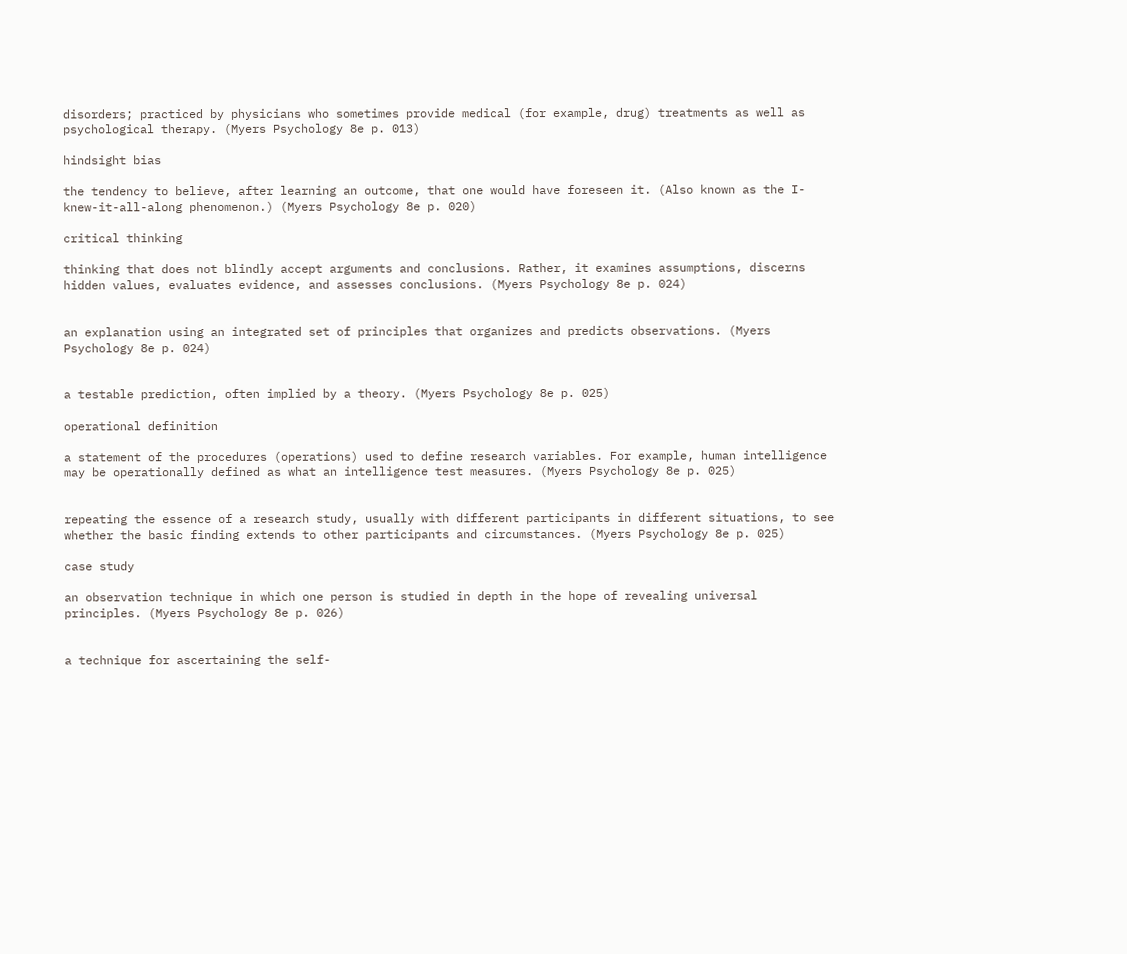disorders; practiced by physicians who sometimes provide medical (for example, drug) treatments as well as psychological therapy. (Myers Psychology 8e p. 013)

hindsight bias

the tendency to believe, after learning an outcome, that one would have foreseen it. (Also known as the I-knew-it-all-along phenomenon.) (Myers Psychology 8e p. 020)

critical thinking

thinking that does not blindly accept arguments and conclusions. Rather, it examines assumptions, discerns hidden values, evaluates evidence, and assesses conclusions. (Myers Psychology 8e p. 024)


an explanation using an integrated set of principles that organizes and predicts observations. (Myers Psychology 8e p. 024)


a testable prediction, often implied by a theory. (Myers Psychology 8e p. 025)

operational definition

a statement of the procedures (operations) used to define research variables. For example, human intelligence may be operationally defined as what an intelligence test measures. (Myers Psychology 8e p. 025)


repeating the essence of a research study, usually with different participants in different situations, to see whether the basic finding extends to other participants and circumstances. (Myers Psychology 8e p. 025)

case study

an observation technique in which one person is studied in depth in the hope of revealing universal principles. (Myers Psychology 8e p. 026)


a technique for ascertaining the self-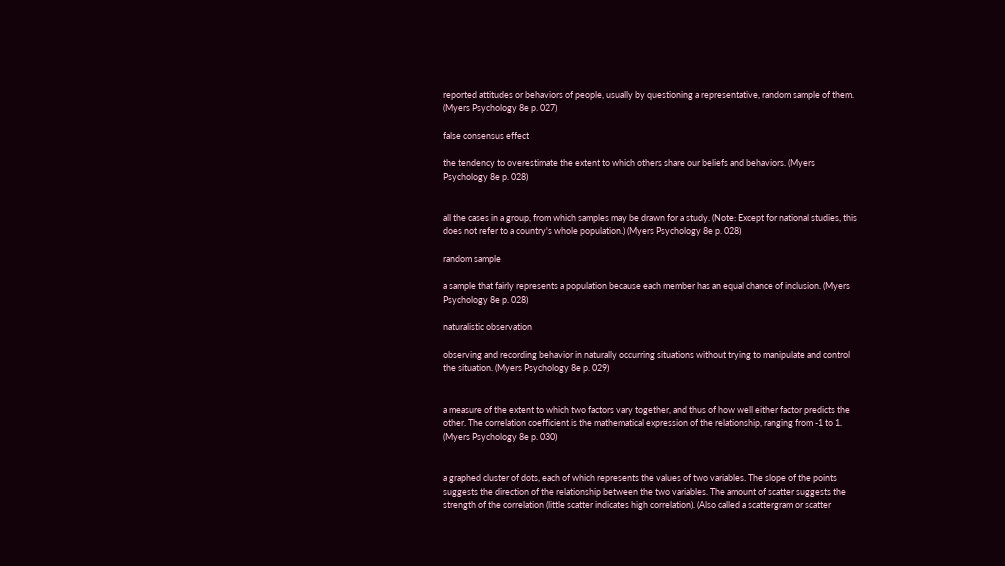reported attitudes or behaviors of people, usually by questioning a representative, random sample of them. (Myers Psychology 8e p. 027)

false consensus effect

the tendency to overestimate the extent to which others share our beliefs and behaviors. (Myers Psychology 8e p. 028)


all the cases in a group, from which samples may be drawn for a study. (Note: Except for national studies, this does not refer to a country's whole population.) (Myers Psychology 8e p. 028)

random sample

a sample that fairly represents a population because each member has an equal chance of inclusion. (Myers Psychology 8e p. 028)

naturalistic observation

observing and recording behavior in naturally occurring situations without trying to manipulate and control the situation. (Myers Psychology 8e p. 029)


a measure of the extent to which two factors vary together, and thus of how well either factor predicts the other. The correlation coefficient is the mathematical expression of the relationship, ranging from -1 to 1. (Myers Psychology 8e p. 030)


a graphed cluster of dots, each of which represents the values of two variables. The slope of the points suggests the direction of the relationship between the two variables. The amount of scatter suggests the strength of the correlation (little scatter indicates high correlation). (Also called a scattergram or scatter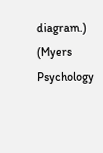diagram.) (Myers Psychology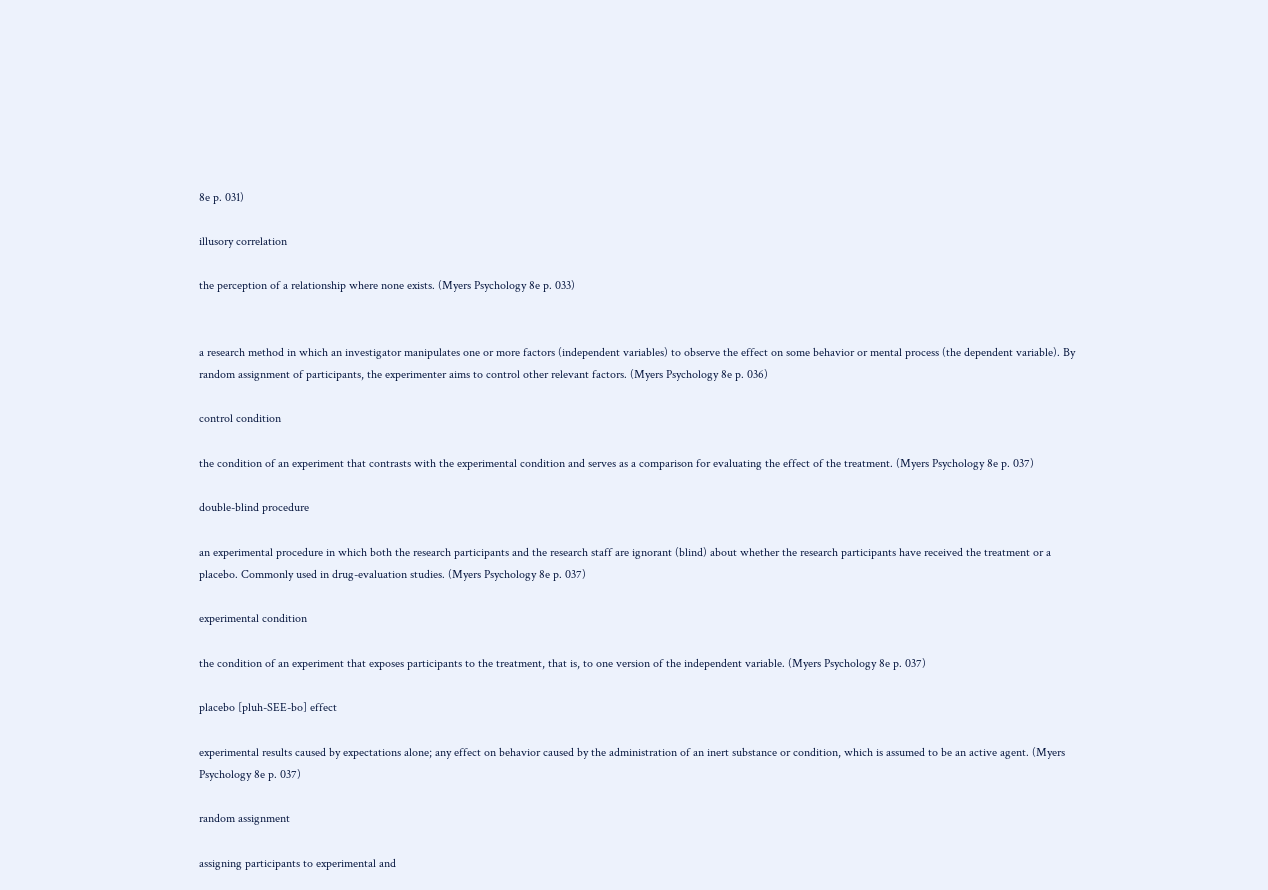8e p. 031)

illusory correlation

the perception of a relationship where none exists. (Myers Psychology 8e p. 033)


a research method in which an investigator manipulates one or more factors (independent variables) to observe the effect on some behavior or mental process (the dependent variable). By random assignment of participants, the experimenter aims to control other relevant factors. (Myers Psychology 8e p. 036)

control condition

the condition of an experiment that contrasts with the experimental condition and serves as a comparison for evaluating the effect of the treatment. (Myers Psychology 8e p. 037)

double-blind procedure

an experimental procedure in which both the research participants and the research staff are ignorant (blind) about whether the research participants have received the treatment or a placebo. Commonly used in drug-evaluation studies. (Myers Psychology 8e p. 037)

experimental condition

the condition of an experiment that exposes participants to the treatment, that is, to one version of the independent variable. (Myers Psychology 8e p. 037)

placebo [pluh-SEE-bo] effect

experimental results caused by expectations alone; any effect on behavior caused by the administration of an inert substance or condition, which is assumed to be an active agent. (Myers Psychology 8e p. 037)

random assignment

assigning participants to experimental and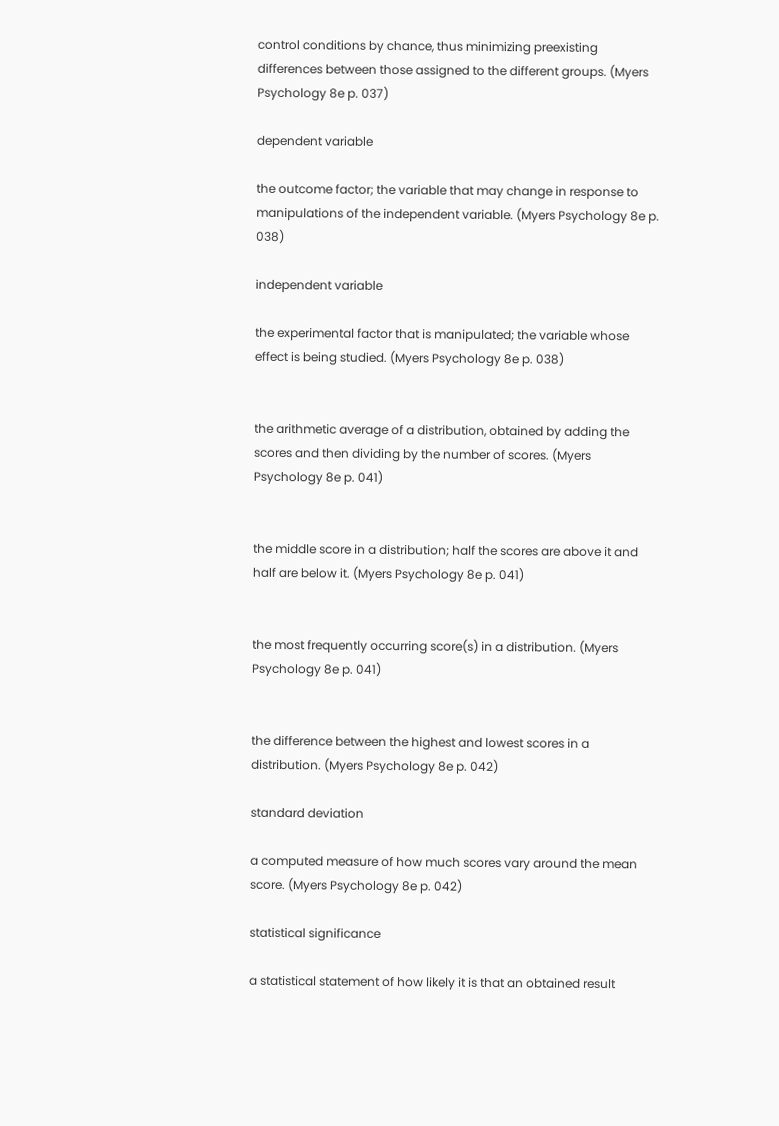control conditions by chance, thus minimizing preexisting differences between those assigned to the different groups. (Myers Psychology 8e p. 037)

dependent variable

the outcome factor; the variable that may change in response to manipulations of the independent variable. (Myers Psychology 8e p. 038)

independent variable

the experimental factor that is manipulated; the variable whose effect is being studied. (Myers Psychology 8e p. 038)


the arithmetic average of a distribution, obtained by adding the scores and then dividing by the number of scores. (Myers Psychology 8e p. 041)


the middle score in a distribution; half the scores are above it and half are below it. (Myers Psychology 8e p. 041)


the most frequently occurring score(s) in a distribution. (Myers Psychology 8e p. 041)


the difference between the highest and lowest scores in a distribution. (Myers Psychology 8e p. 042)

standard deviation

a computed measure of how much scores vary around the mean score. (Myers Psychology 8e p. 042)

statistical significance

a statistical statement of how likely it is that an obtained result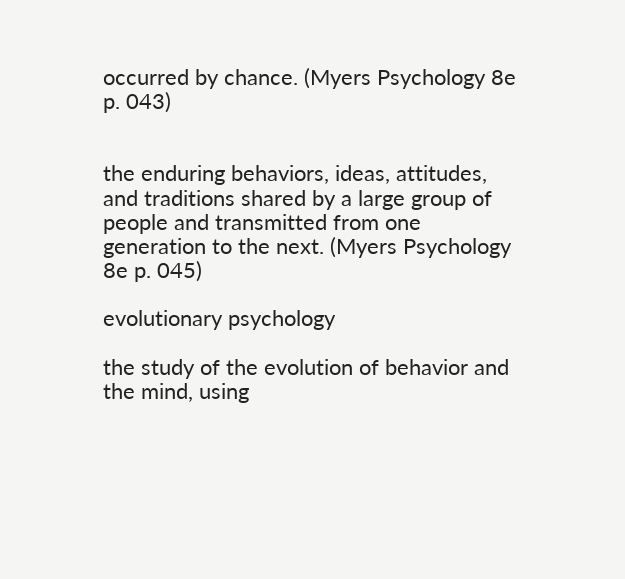occurred by chance. (Myers Psychology 8e p. 043)


the enduring behaviors, ideas, attitudes, and traditions shared by a large group of people and transmitted from one generation to the next. (Myers Psychology 8e p. 045)

evolutionary psychology

the study of the evolution of behavior and the mind, using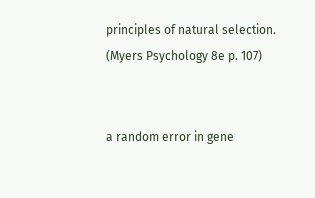principles of natural selection. (Myers Psychology 8e p. 107)


a random error in gene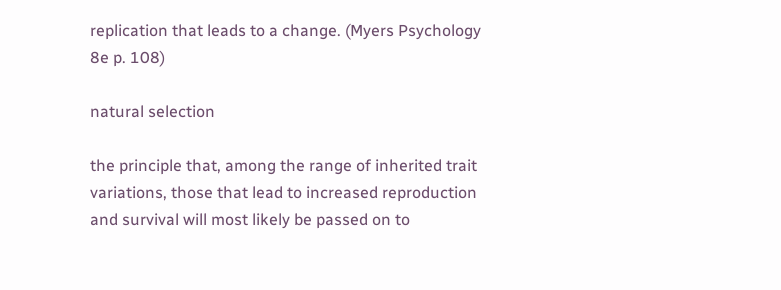replication that leads to a change. (Myers Psychology 8e p. 108)

natural selection

the principle that, among the range of inherited trait variations, those that lead to increased reproduction and survival will most likely be passed on to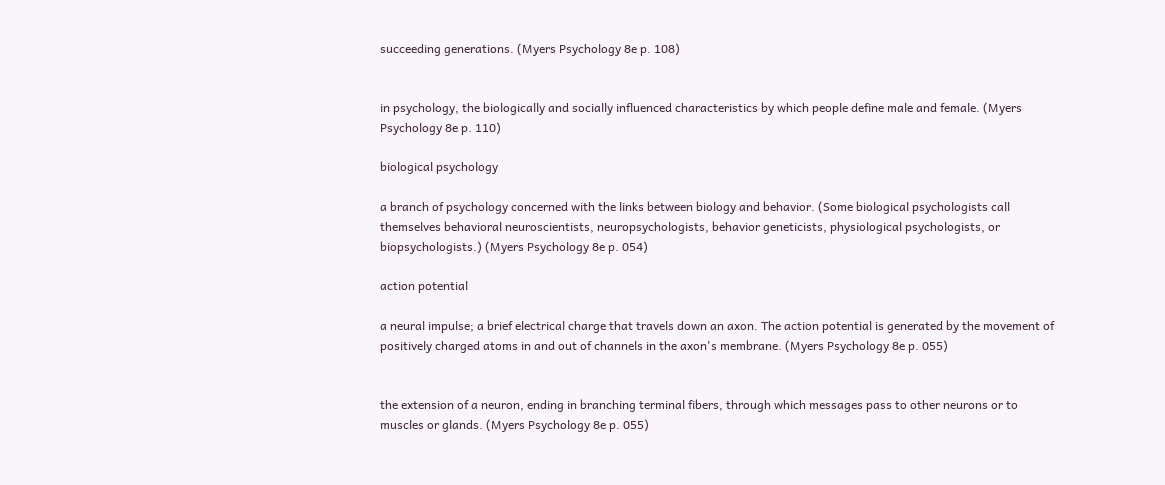succeeding generations. (Myers Psychology 8e p. 108)


in psychology, the biologically and socially influenced characteristics by which people define male and female. (Myers Psychology 8e p. 110)

biological psychology

a branch of psychology concerned with the links between biology and behavior. (Some biological psychologists call themselves behavioral neuroscientists, neuropsychologists, behavior geneticists, physiological psychologists, or biopsychologists.) (Myers Psychology 8e p. 054)

action potential

a neural impulse; a brief electrical charge that travels down an axon. The action potential is generated by the movement of positively charged atoms in and out of channels in the axon's membrane. (Myers Psychology 8e p. 055)


the extension of a neuron, ending in branching terminal fibers, through which messages pass to other neurons or to muscles or glands. (Myers Psychology 8e p. 055)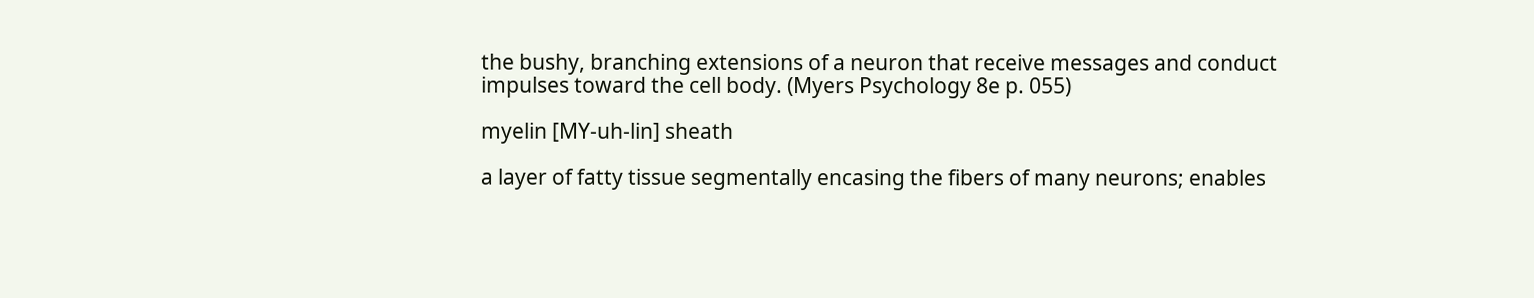the bushy, branching extensions of a neuron that receive messages and conduct impulses toward the cell body. (Myers Psychology 8e p. 055)

myelin [MY-uh-lin] sheath

a layer of fatty tissue segmentally encasing the fibers of many neurons; enables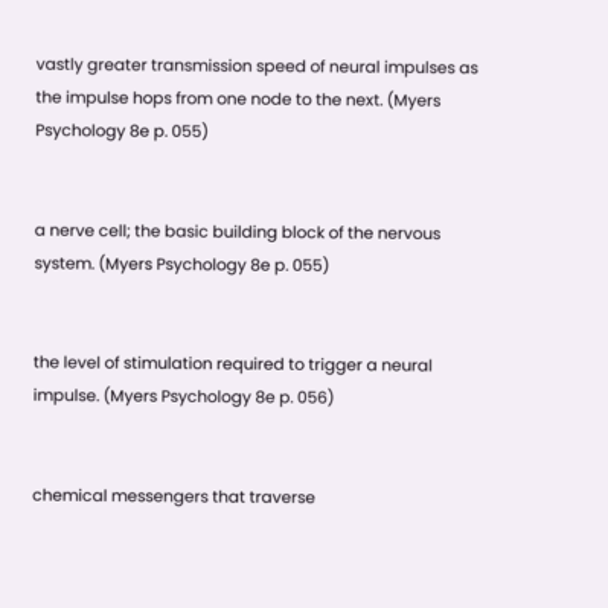vastly greater transmission speed of neural impulses as the impulse hops from one node to the next. (Myers Psychology 8e p. 055)


a nerve cell; the basic building block of the nervous system. (Myers Psychology 8e p. 055)


the level of stimulation required to trigger a neural impulse. (Myers Psychology 8e p. 056)


chemical messengers that traverse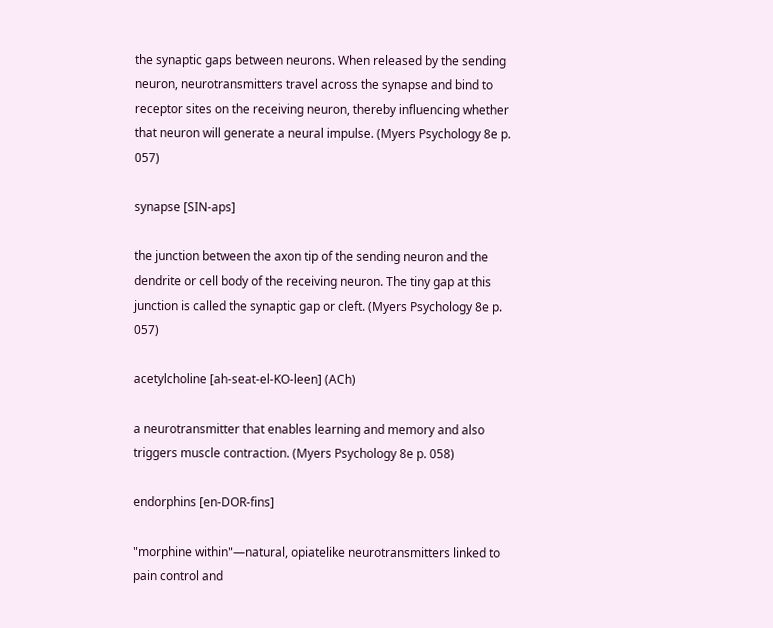the synaptic gaps between neurons. When released by the sending neuron, neurotransmitters travel across the synapse and bind to receptor sites on the receiving neuron, thereby influencing whether that neuron will generate a neural impulse. (Myers Psychology 8e p. 057)

synapse [SIN-aps]

the junction between the axon tip of the sending neuron and the dendrite or cell body of the receiving neuron. The tiny gap at this junction is called the synaptic gap or cleft. (Myers Psychology 8e p. 057)

acetylcholine [ah-seat-el-KO-leen] (ACh)

a neurotransmitter that enables learning and memory and also triggers muscle contraction. (Myers Psychology 8e p. 058)

endorphins [en-DOR-fins]

"morphine within"—natural, opiatelike neurotransmitters linked to pain control and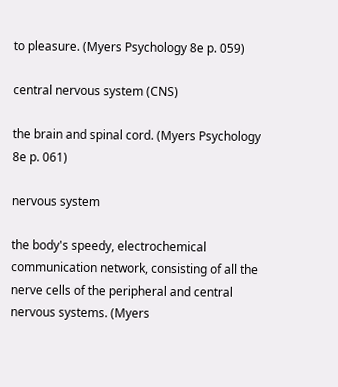to pleasure. (Myers Psychology 8e p. 059)

central nervous system (CNS)

the brain and spinal cord. (Myers Psychology 8e p. 061)

nervous system

the body's speedy, electrochemical communication network, consisting of all the nerve cells of the peripheral and central nervous systems. (Myers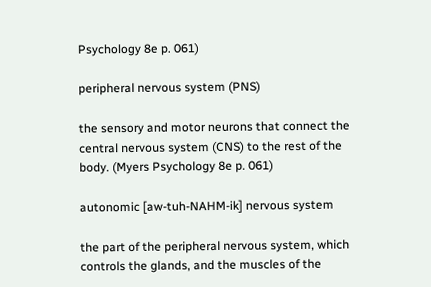Psychology 8e p. 061)

peripheral nervous system (PNS)

the sensory and motor neurons that connect the central nervous system (CNS) to the rest of the body. (Myers Psychology 8e p. 061)

autonomic [aw-tuh-NAHM-ik] nervous system

the part of the peripheral nervous system, which controls the glands, and the muscles of the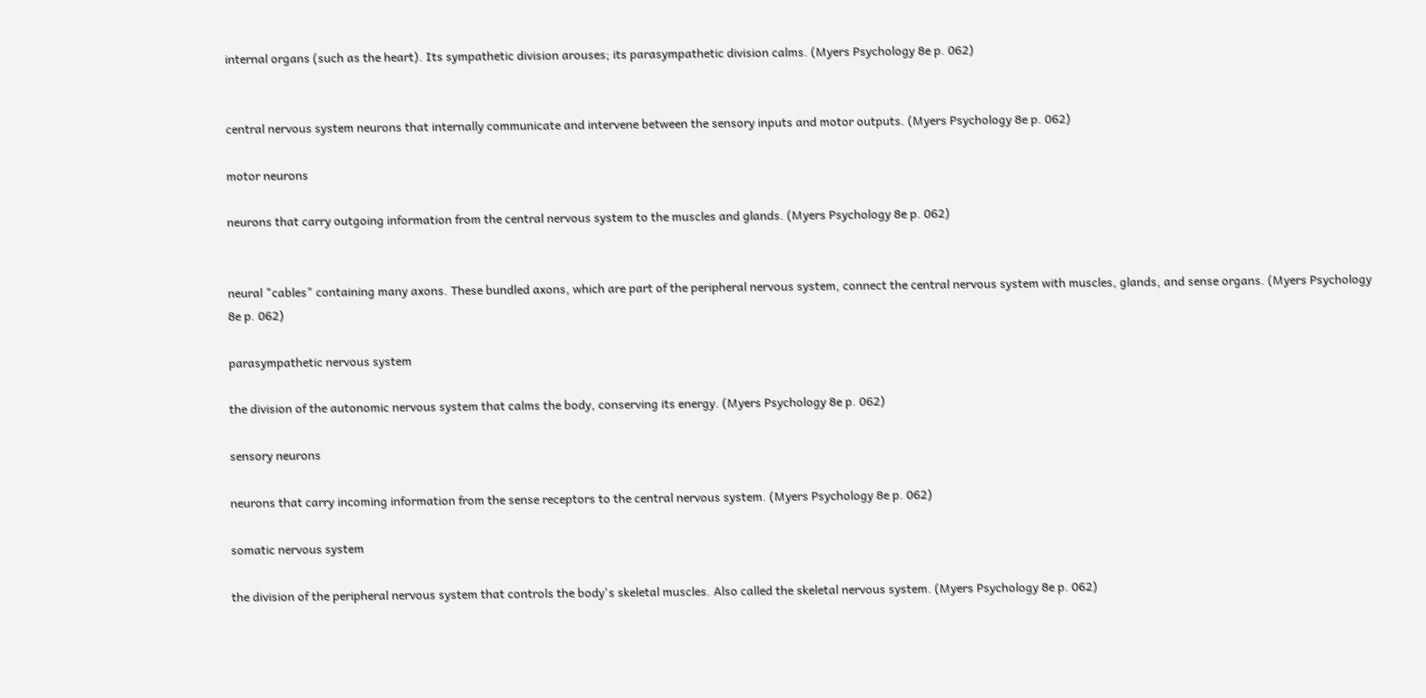internal organs (such as the heart). Its sympathetic division arouses; its parasympathetic division calms. (Myers Psychology 8e p. 062)


central nervous system neurons that internally communicate and intervene between the sensory inputs and motor outputs. (Myers Psychology 8e p. 062)

motor neurons

neurons that carry outgoing information from the central nervous system to the muscles and glands. (Myers Psychology 8e p. 062)


neural "cables" containing many axons. These bundled axons, which are part of the peripheral nervous system, connect the central nervous system with muscles, glands, and sense organs. (Myers Psychology 8e p. 062)

parasympathetic nervous system

the division of the autonomic nervous system that calms the body, conserving its energy. (Myers Psychology 8e p. 062)

sensory neurons

neurons that carry incoming information from the sense receptors to the central nervous system. (Myers Psychology 8e p. 062)

somatic nervous system

the division of the peripheral nervous system that controls the body's skeletal muscles. Also called the skeletal nervous system. (Myers Psychology 8e p. 062)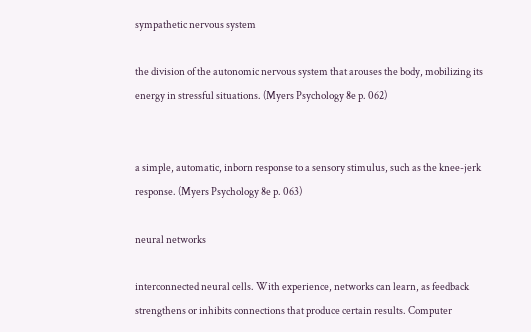sympathetic nervous system

the division of the autonomic nervous system that arouses the body, mobilizing its energy in stressful situations. (Myers Psychology 8e p. 062)


a simple, automatic, inborn response to a sensory stimulus, such as the knee-jerk response. (Myers Psychology 8e p. 063)

neural networks

interconnected neural cells. With experience, networks can learn, as feedback strengthens or inhibits connections that produce certain results. Computer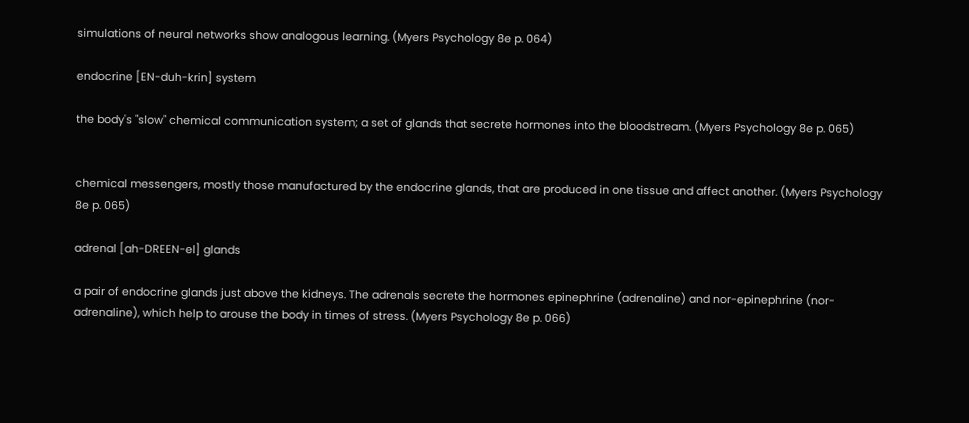simulations of neural networks show analogous learning. (Myers Psychology 8e p. 064)

endocrine [EN-duh-krin] system

the body's "slow" chemical communication system; a set of glands that secrete hormones into the bloodstream. (Myers Psychology 8e p. 065)


chemical messengers, mostly those manufactured by the endocrine glands, that are produced in one tissue and affect another. (Myers Psychology 8e p. 065)

adrenal [ah-DREEN-el] glands

a pair of endocrine glands just above the kidneys. The adrenals secrete the hormones epinephrine (adrenaline) and nor-epinephrine (nor-adrenaline), which help to arouse the body in times of stress. (Myers Psychology 8e p. 066)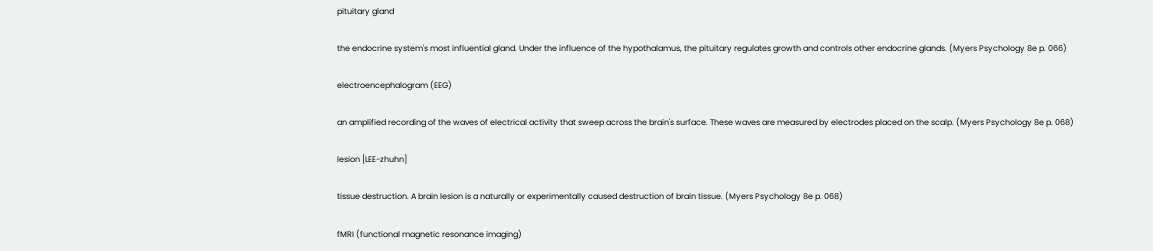pituitary gland

the endocrine system's most influential gland. Under the influence of the hypothalamus, the pituitary regulates growth and controls other endocrine glands. (Myers Psychology 8e p. 066)

electroencephalogram (EEG)

an amplified recording of the waves of electrical activity that sweep across the brain's surface. These waves are measured by electrodes placed on the scalp. (Myers Psychology 8e p. 068)

lesion [LEE-zhuhn]

tissue destruction. A brain lesion is a naturally or experimentally caused destruction of brain tissue. (Myers Psychology 8e p. 068)

fMRI (functional magnetic resonance imaging)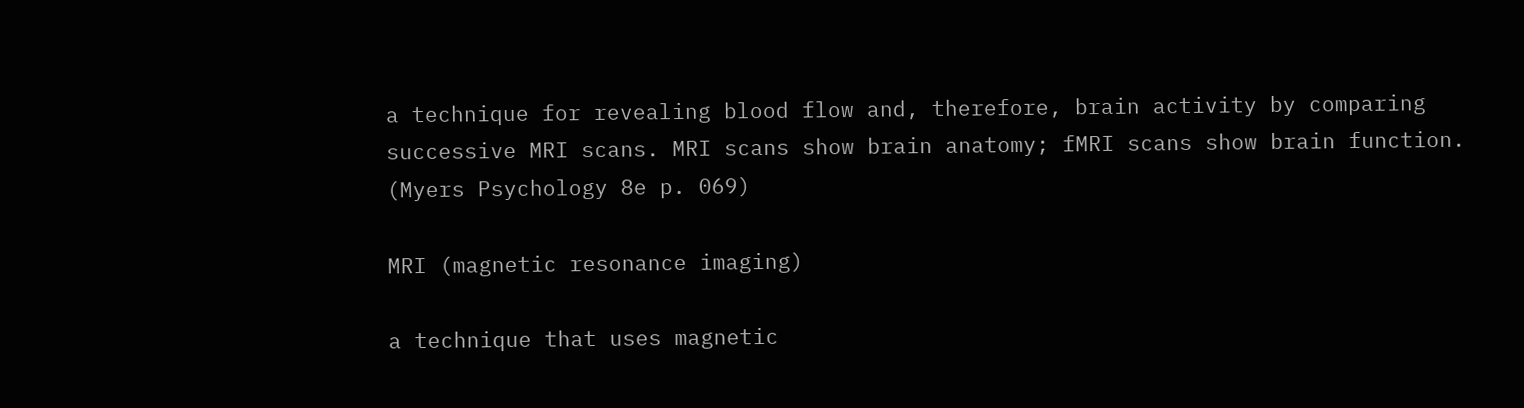a technique for revealing blood flow and, therefore, brain activity by comparing successive MRI scans. MRI scans show brain anatomy; fMRI scans show brain function. (Myers Psychology 8e p. 069)

MRI (magnetic resonance imaging)

a technique that uses magnetic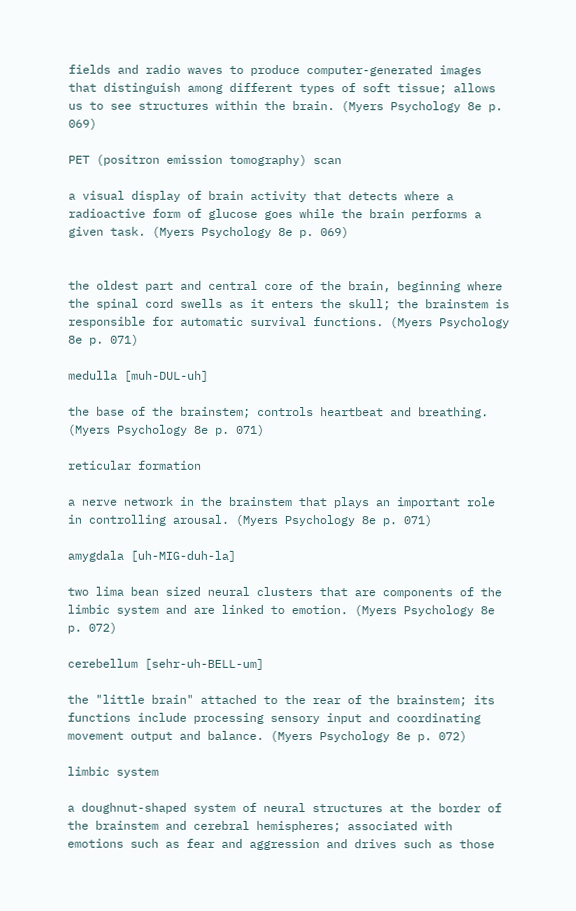fields and radio waves to produce computer-generated images that distinguish among different types of soft tissue; allows us to see structures within the brain. (Myers Psychology 8e p. 069)

PET (positron emission tomography) scan

a visual display of brain activity that detects where a radioactive form of glucose goes while the brain performs a given task. (Myers Psychology 8e p. 069)


the oldest part and central core of the brain, beginning where the spinal cord swells as it enters the skull; the brainstem is responsible for automatic survival functions. (Myers Psychology 8e p. 071)

medulla [muh-DUL-uh]

the base of the brainstem; controls heartbeat and breathing. (Myers Psychology 8e p. 071)

reticular formation

a nerve network in the brainstem that plays an important role in controlling arousal. (Myers Psychology 8e p. 071)

amygdala [uh-MIG-duh-la]

two lima bean sized neural clusters that are components of the limbic system and are linked to emotion. (Myers Psychology 8e p. 072)

cerebellum [sehr-uh-BELL-um]

the "little brain" attached to the rear of the brainstem; its functions include processing sensory input and coordinating movement output and balance. (Myers Psychology 8e p. 072)

limbic system

a doughnut-shaped system of neural structures at the border of the brainstem and cerebral hemispheres; associated with emotions such as fear and aggression and drives such as those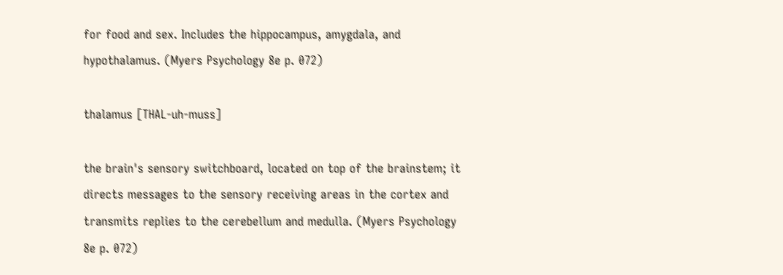for food and sex. Includes the hippocampus, amygdala, and hypothalamus. (Myers Psychology 8e p. 072)

thalamus [THAL-uh-muss]

the brain's sensory switchboard, located on top of the brainstem; it directs messages to the sensory receiving areas in the cortex and transmits replies to the cerebellum and medulla. (Myers Psychology 8e p. 072)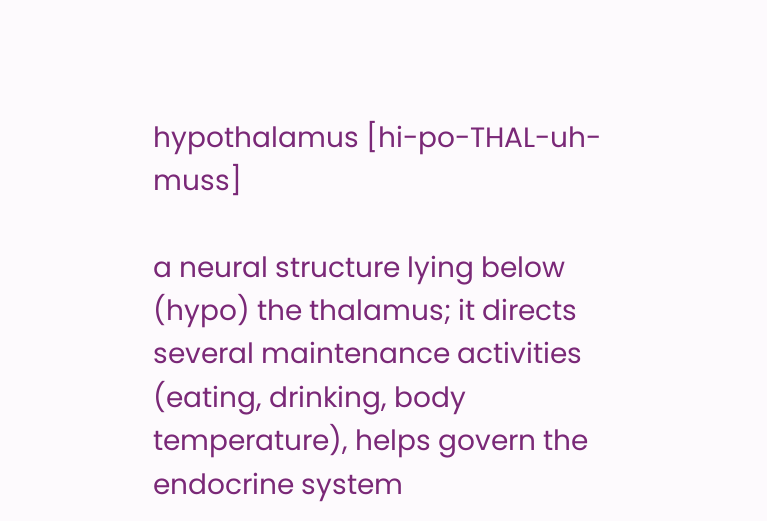hypothalamus [hi-po-THAL-uh-muss]

a neural structure lying below (hypo) the thalamus; it directs several maintenance activities (eating, drinking, body temperature), helps govern the endocrine system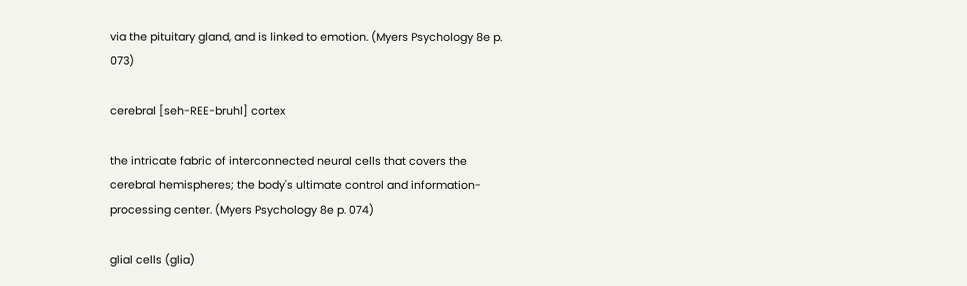via the pituitary gland, and is linked to emotion. (Myers Psychology 8e p. 073)

cerebral [seh-REE-bruhl] cortex

the intricate fabric of interconnected neural cells that covers the cerebral hemispheres; the body's ultimate control and information-processing center. (Myers Psychology 8e p. 074)

glial cells (glia)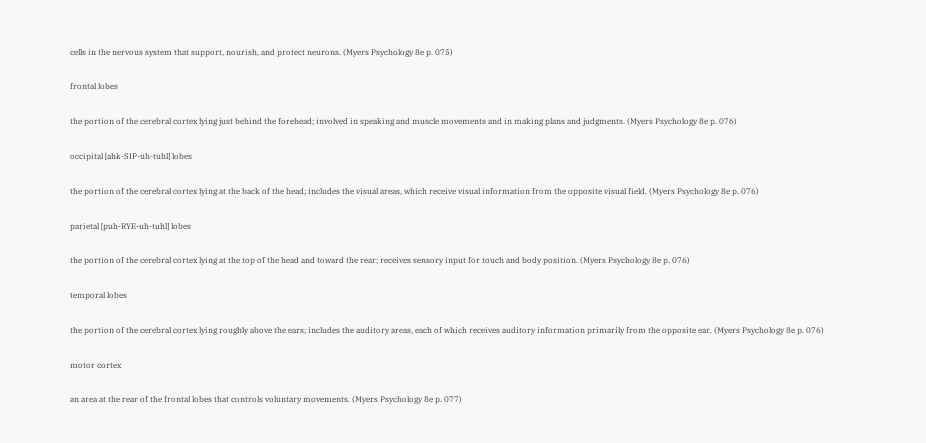cells in the nervous system that support, nourish, and protect neurons. (Myers Psychology 8e p. 075)

frontal lobes

the portion of the cerebral cortex lying just behind the forehead; involved in speaking and muscle movements and in making plans and judgments. (Myers Psychology 8e p. 076)

occipital [ahk-SIP-uh-tuhl] lobes

the portion of the cerebral cortex lying at the back of the head; includes the visual areas, which receive visual information from the opposite visual field. (Myers Psychology 8e p. 076)

parietal [puh-RYE-uh-tuhl] lobes

the portion of the cerebral cortex lying at the top of the head and toward the rear; receives sensory input for touch and body position. (Myers Psychology 8e p. 076)

temporal lobes

the portion of the cerebral cortex lying roughly above the ears; includes the auditory areas, each of which receives auditory information primarily from the opposite ear. (Myers Psychology 8e p. 076)

motor cortex

an area at the rear of the frontal lobes that controls voluntary movements. (Myers Psychology 8e p. 077)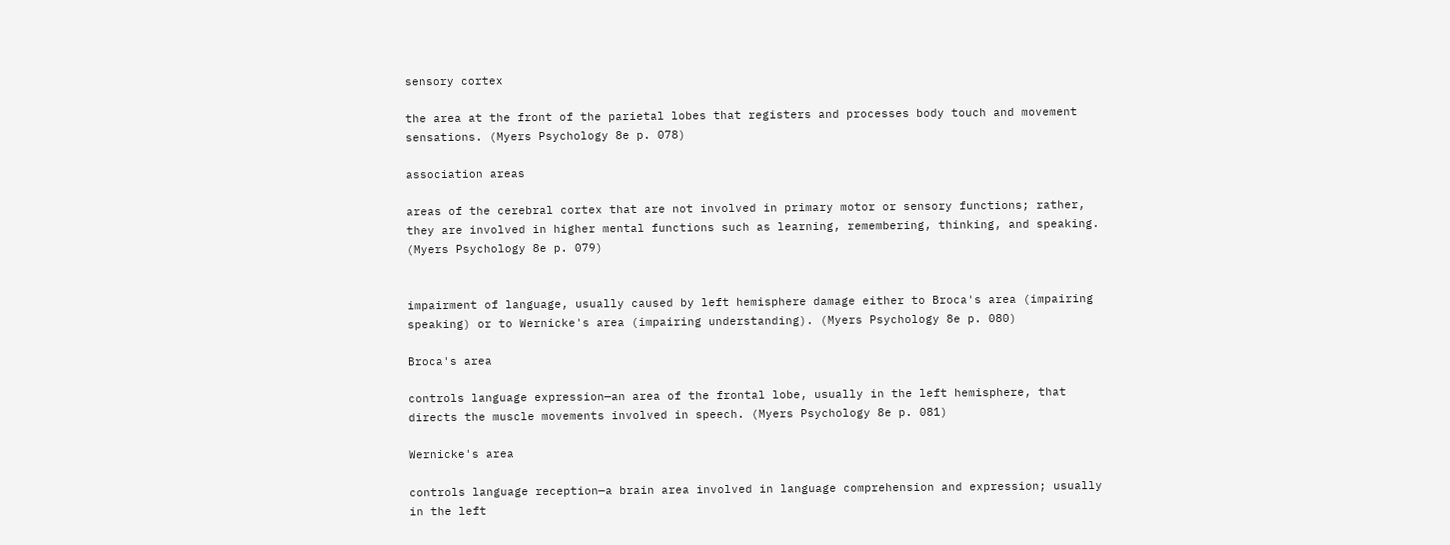sensory cortex

the area at the front of the parietal lobes that registers and processes body touch and movement sensations. (Myers Psychology 8e p. 078)

association areas

areas of the cerebral cortex that are not involved in primary motor or sensory functions; rather, they are involved in higher mental functions such as learning, remembering, thinking, and speaking. (Myers Psychology 8e p. 079)


impairment of language, usually caused by left hemisphere damage either to Broca's area (impairing speaking) or to Wernicke's area (impairing understanding). (Myers Psychology 8e p. 080)

Broca's area

controls language expression—an area of the frontal lobe, usually in the left hemisphere, that directs the muscle movements involved in speech. (Myers Psychology 8e p. 081)

Wernicke's area

controls language reception—a brain area involved in language comprehension and expression; usually in the left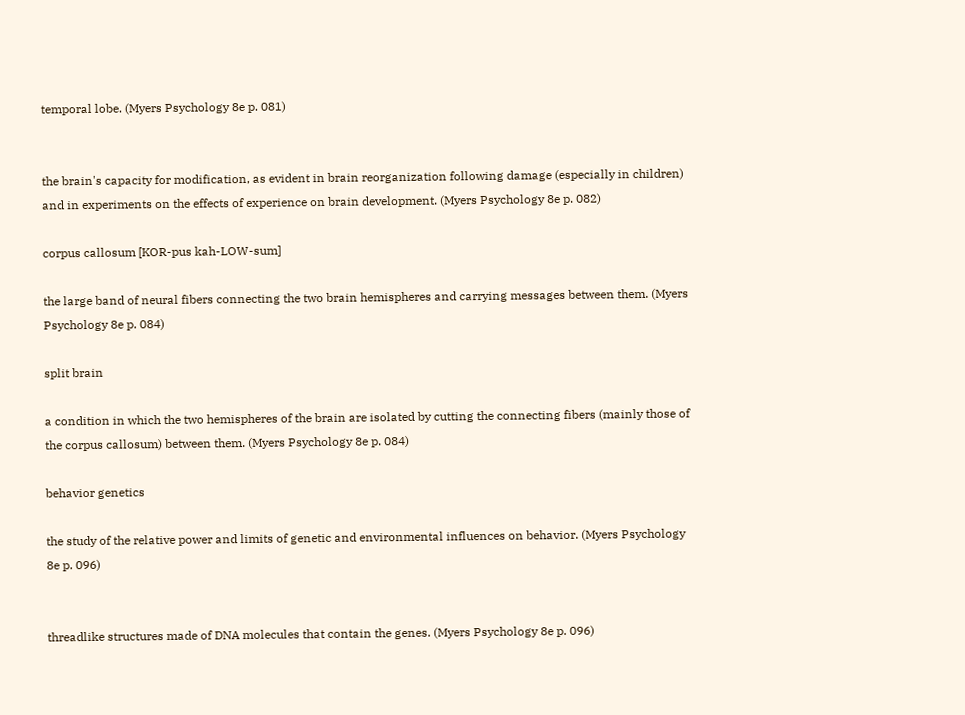temporal lobe. (Myers Psychology 8e p. 081)


the brain's capacity for modification, as evident in brain reorganization following damage (especially in children) and in experiments on the effects of experience on brain development. (Myers Psychology 8e p. 082)

corpus callosum [KOR-pus kah-LOW-sum]

the large band of neural fibers connecting the two brain hemispheres and carrying messages between them. (Myers Psychology 8e p. 084)

split brain

a condition in which the two hemispheres of the brain are isolated by cutting the connecting fibers (mainly those of the corpus callosum) between them. (Myers Psychology 8e p. 084)

behavior genetics

the study of the relative power and limits of genetic and environmental influences on behavior. (Myers Psychology 8e p. 096)


threadlike structures made of DNA molecules that contain the genes. (Myers Psychology 8e p. 096)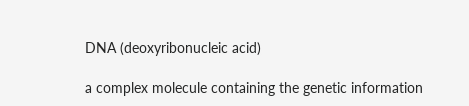DNA (deoxyribonucleic acid)

a complex molecule containing the genetic information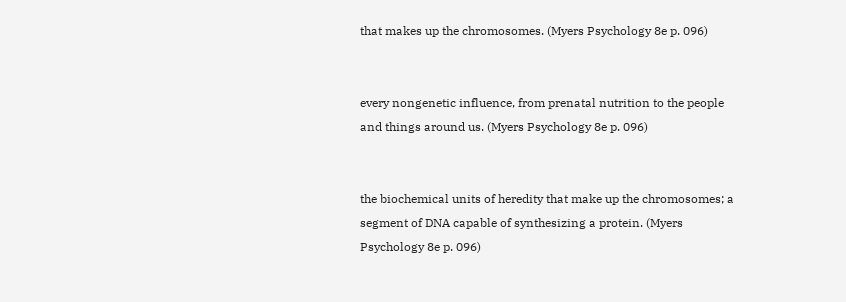that makes up the chromosomes. (Myers Psychology 8e p. 096)


every nongenetic influence, from prenatal nutrition to the people and things around us. (Myers Psychology 8e p. 096)


the biochemical units of heredity that make up the chromosomes; a segment of DNA capable of synthesizing a protein. (Myers Psychology 8e p. 096)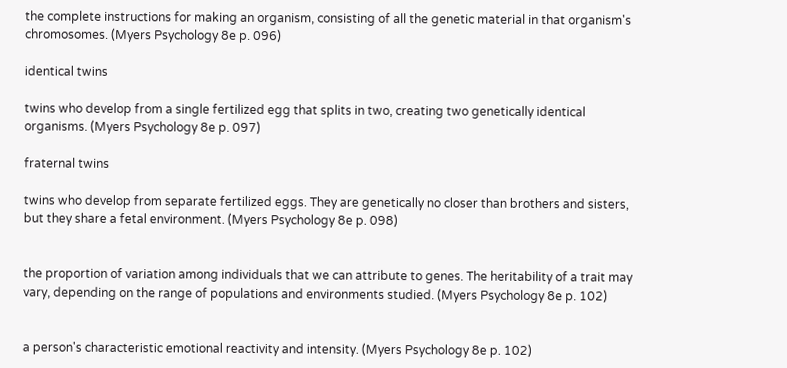the complete instructions for making an organism, consisting of all the genetic material in that organism's chromosomes. (Myers Psychology 8e p. 096)

identical twins

twins who develop from a single fertilized egg that splits in two, creating two genetically identical organisms. (Myers Psychology 8e p. 097)

fraternal twins

twins who develop from separate fertilized eggs. They are genetically no closer than brothers and sisters, but they share a fetal environment. (Myers Psychology 8e p. 098)


the proportion of variation among individuals that we can attribute to genes. The heritability of a trait may vary, depending on the range of populations and environments studied. (Myers Psychology 8e p. 102)


a person's characteristic emotional reactivity and intensity. (Myers Psychology 8e p. 102)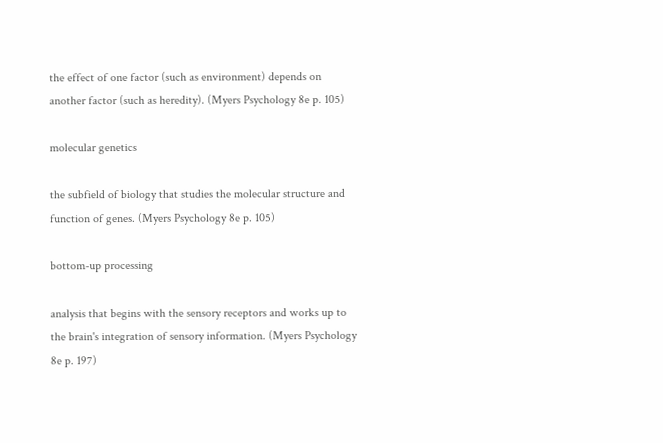the effect of one factor (such as environment) depends on another factor (such as heredity). (Myers Psychology 8e p. 105)

molecular genetics

the subfield of biology that studies the molecular structure and function of genes. (Myers Psychology 8e p. 105)

bottom-up processing

analysis that begins with the sensory receptors and works up to the brain's integration of sensory information. (Myers Psychology 8e p. 197)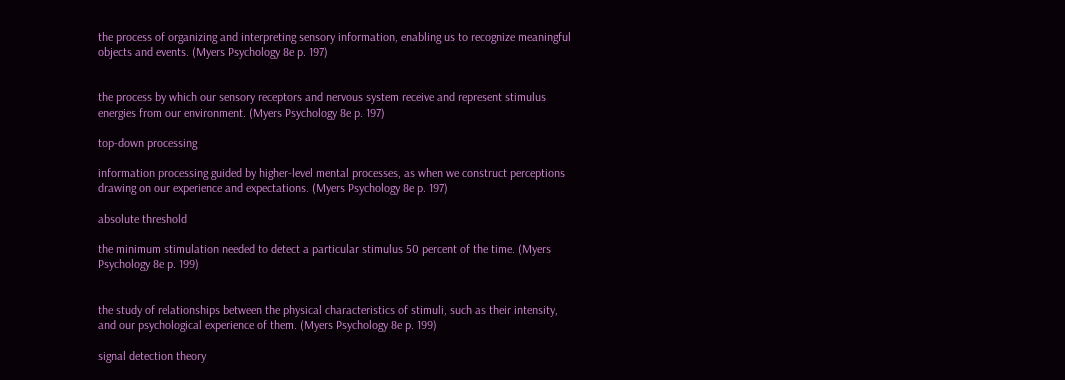the process of organizing and interpreting sensory information, enabling us to recognize meaningful objects and events. (Myers Psychology 8e p. 197)


the process by which our sensory receptors and nervous system receive and represent stimulus energies from our environment. (Myers Psychology 8e p. 197)

top-down processing

information processing guided by higher-level mental processes, as when we construct perceptions drawing on our experience and expectations. (Myers Psychology 8e p. 197)

absolute threshold

the minimum stimulation needed to detect a particular stimulus 50 percent of the time. (Myers Psychology 8e p. 199)


the study of relationships between the physical characteristics of stimuli, such as their intensity, and our psychological experience of them. (Myers Psychology 8e p. 199)

signal detection theory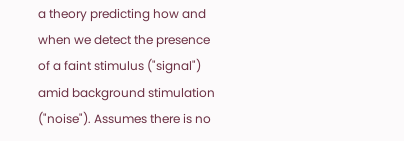a theory predicting how and when we detect the presence of a faint stimulus ("signal") amid background stimulation ("noise"). Assumes there is no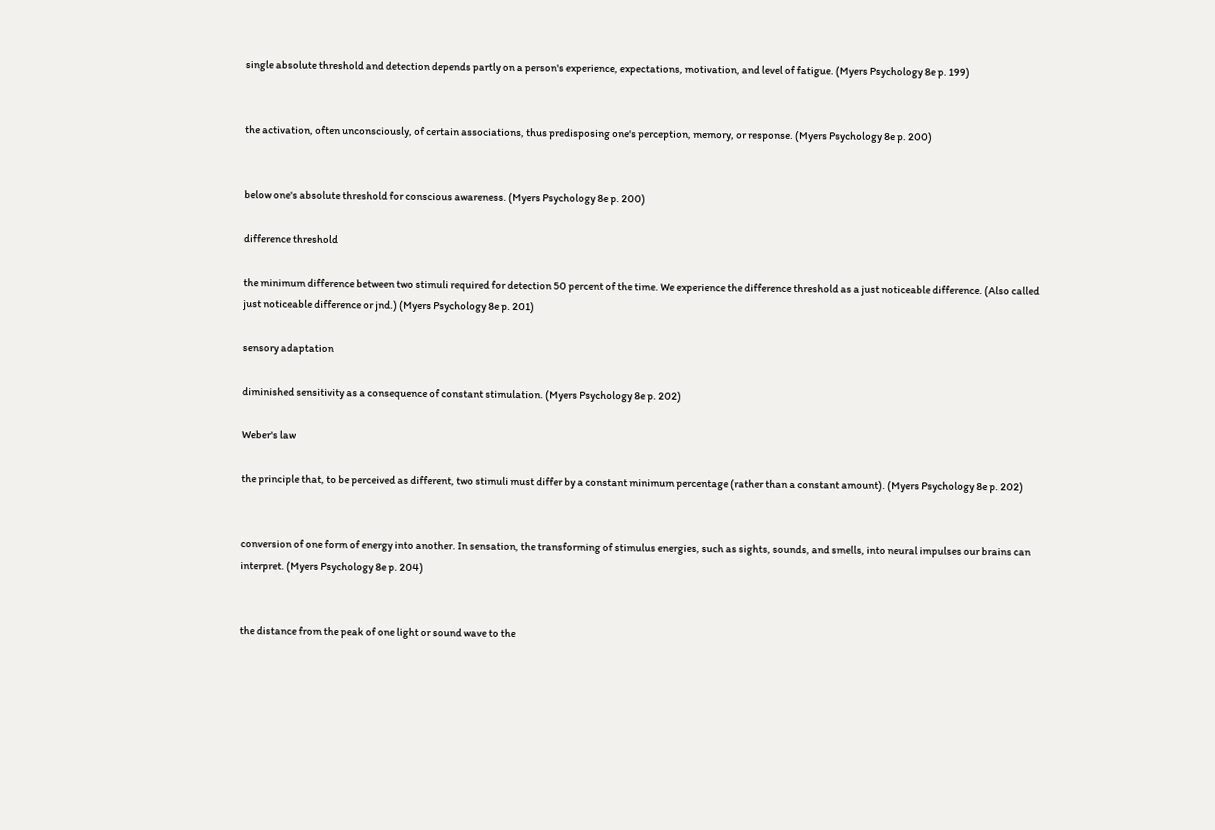single absolute threshold and detection depends partly on a person's experience, expectations, motivation, and level of fatigue. (Myers Psychology 8e p. 199)


the activation, often unconsciously, of certain associations, thus predisposing one's perception, memory, or response. (Myers Psychology 8e p. 200)


below one's absolute threshold for conscious awareness. (Myers Psychology 8e p. 200)

difference threshold

the minimum difference between two stimuli required for detection 50 percent of the time. We experience the difference threshold as a just noticeable difference. (Also called just noticeable difference or jnd.) (Myers Psychology 8e p. 201)

sensory adaptation

diminished sensitivity as a consequence of constant stimulation. (Myers Psychology 8e p. 202)

Weber's law

the principle that, to be perceived as different, two stimuli must differ by a constant minimum percentage (rather than a constant amount). (Myers Psychology 8e p. 202)


conversion of one form of energy into another. In sensation, the transforming of stimulus energies, such as sights, sounds, and smells, into neural impulses our brains can interpret. (Myers Psychology 8e p. 204)


the distance from the peak of one light or sound wave to the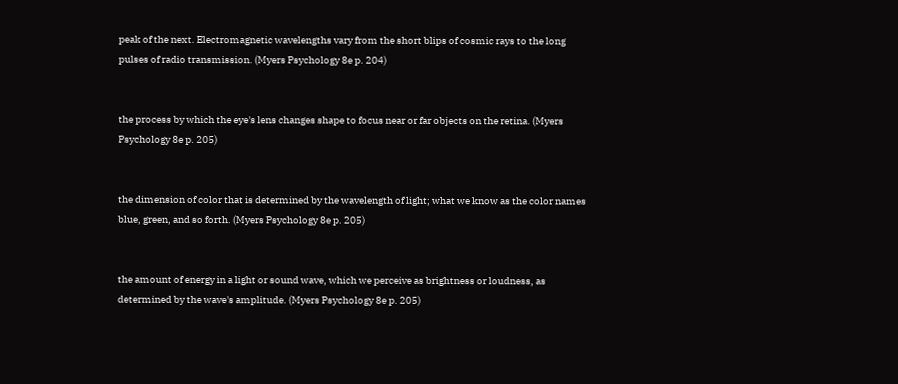peak of the next. Electromagnetic wavelengths vary from the short blips of cosmic rays to the long pulses of radio transmission. (Myers Psychology 8e p. 204)


the process by which the eye's lens changes shape to focus near or far objects on the retina. (Myers Psychology 8e p. 205)


the dimension of color that is determined by the wavelength of light; what we know as the color names blue, green, and so forth. (Myers Psychology 8e p. 205)


the amount of energy in a light or sound wave, which we perceive as brightness or loudness, as determined by the wave's amplitude. (Myers Psychology 8e p. 205)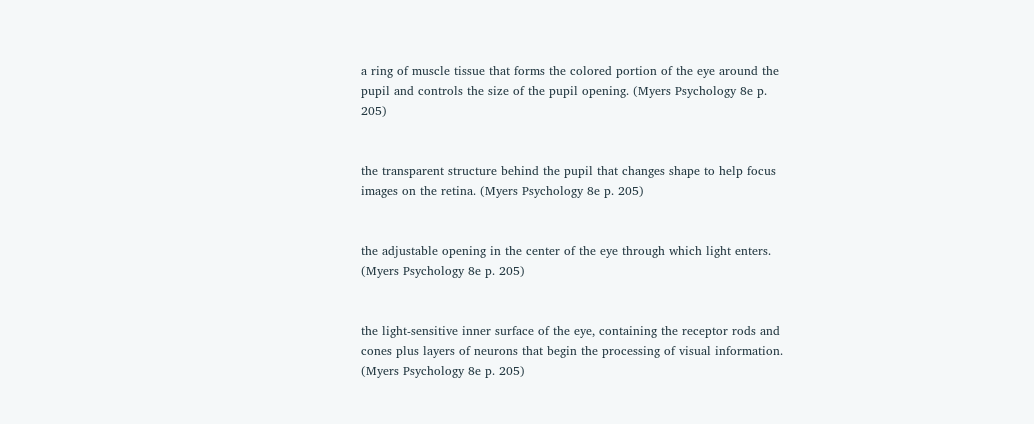a ring of muscle tissue that forms the colored portion of the eye around the pupil and controls the size of the pupil opening. (Myers Psychology 8e p. 205)


the transparent structure behind the pupil that changes shape to help focus images on the retina. (Myers Psychology 8e p. 205)


the adjustable opening in the center of the eye through which light enters. (Myers Psychology 8e p. 205)


the light-sensitive inner surface of the eye, containing the receptor rods and cones plus layers of neurons that begin the processing of visual information. (Myers Psychology 8e p. 205)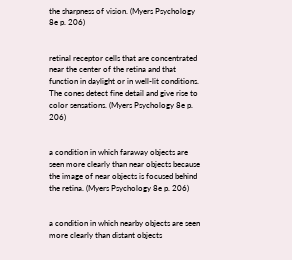the sharpness of vision. (Myers Psychology 8e p. 206)


retinal receptor cells that are concentrated near the center of the retina and that function in daylight or in well-lit conditions. The cones detect fine detail and give rise to color sensations. (Myers Psychology 8e p. 206)


a condition in which faraway objects are seen more clearly than near objects because the image of near objects is focused behind the retina. (Myers Psychology 8e p. 206)


a condition in which nearby objects are seen more clearly than distant objects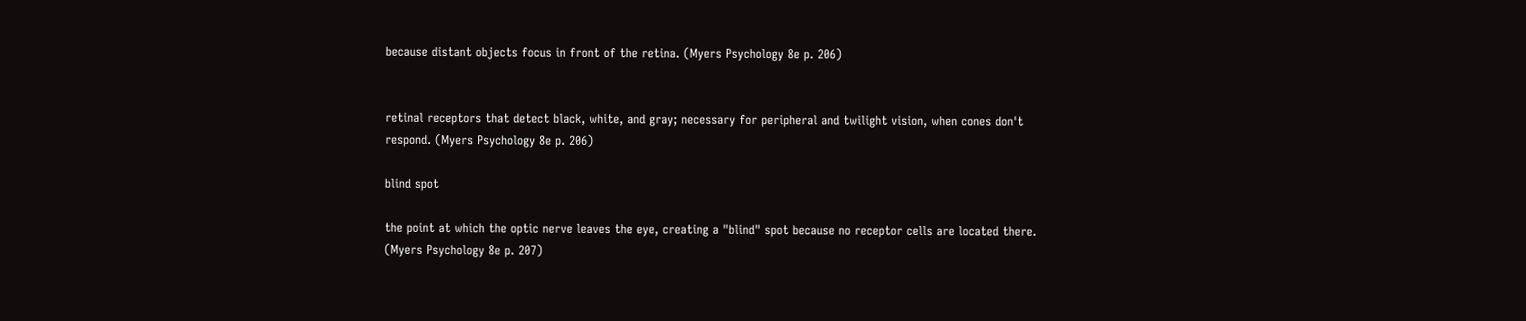because distant objects focus in front of the retina. (Myers Psychology 8e p. 206)


retinal receptors that detect black, white, and gray; necessary for peripheral and twilight vision, when cones don't respond. (Myers Psychology 8e p. 206)

blind spot

the point at which the optic nerve leaves the eye, creating a "blind" spot because no receptor cells are located there. (Myers Psychology 8e p. 207)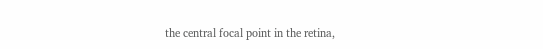the central focal point in the retina,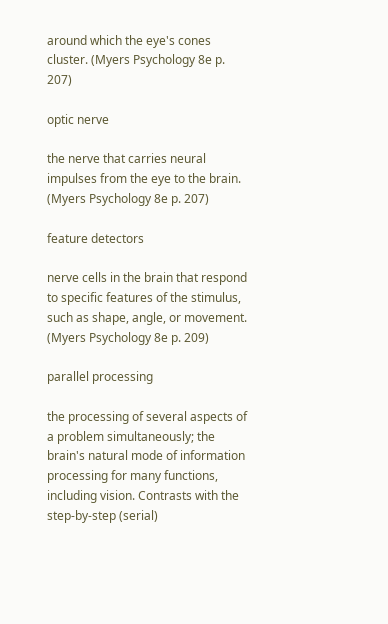around which the eye's cones cluster. (Myers Psychology 8e p. 207)

optic nerve

the nerve that carries neural impulses from the eye to the brain. (Myers Psychology 8e p. 207)

feature detectors

nerve cells in the brain that respond to specific features of the stimulus, such as shape, angle, or movement. (Myers Psychology 8e p. 209)

parallel processing

the processing of several aspects of a problem simultaneously; the brain's natural mode of information processing for many functions, including vision. Contrasts with the step-by-step (serial)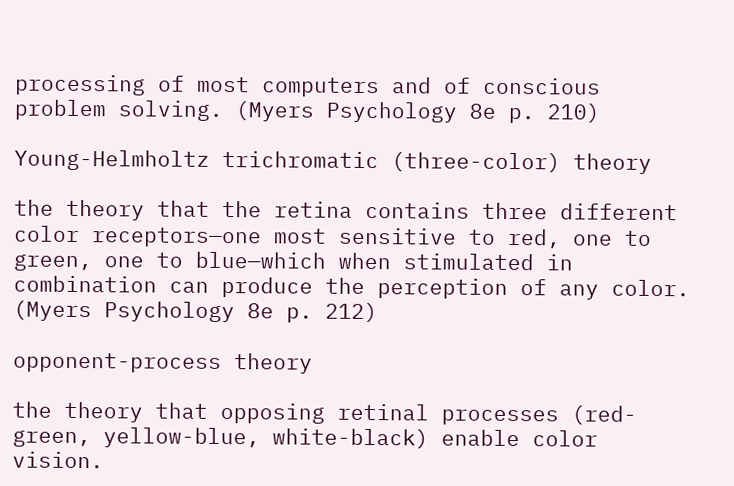processing of most computers and of conscious problem solving. (Myers Psychology 8e p. 210)

Young-Helmholtz trichromatic (three-color) theory

the theory that the retina contains three different color receptors—one most sensitive to red, one to green, one to blue—which when stimulated in combination can produce the perception of any color. (Myers Psychology 8e p. 212)

opponent-process theory

the theory that opposing retinal processes (red-green, yellow-blue, white-black) enable color vision.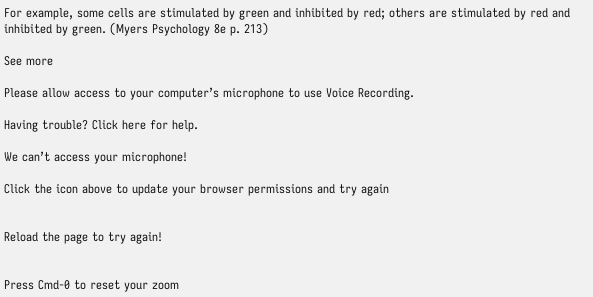For example, some cells are stimulated by green and inhibited by red; others are stimulated by red and inhibited by green. (Myers Psychology 8e p. 213)

See more

Please allow access to your computer’s microphone to use Voice Recording.

Having trouble? Click here for help.

We can’t access your microphone!

Click the icon above to update your browser permissions and try again


Reload the page to try again!


Press Cmd-0 to reset your zoom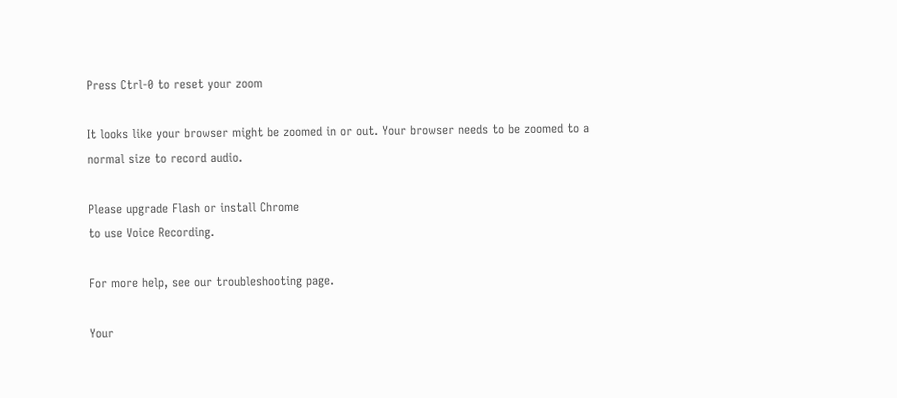Press Ctrl-0 to reset your zoom

It looks like your browser might be zoomed in or out. Your browser needs to be zoomed to a normal size to record audio.

Please upgrade Flash or install Chrome
to use Voice Recording.

For more help, see our troubleshooting page.

Your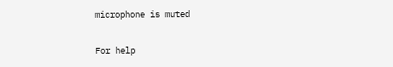microphone is muted

For help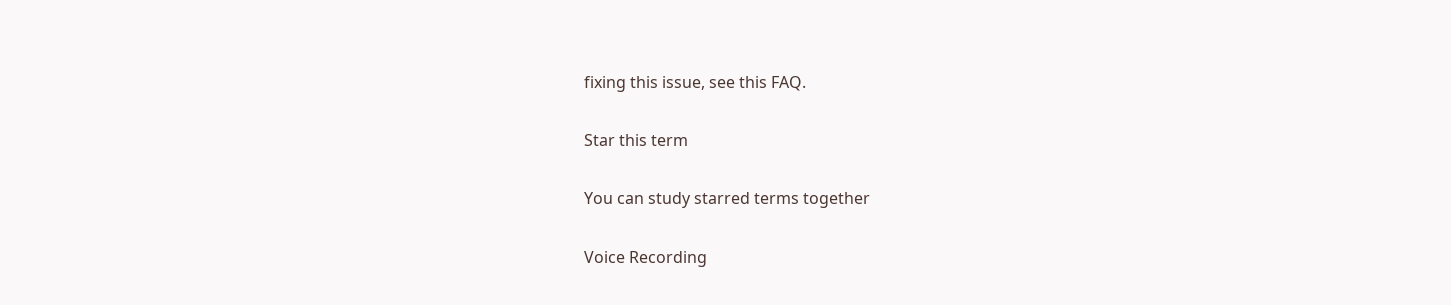fixing this issue, see this FAQ.

Star this term

You can study starred terms together

Voice Recording